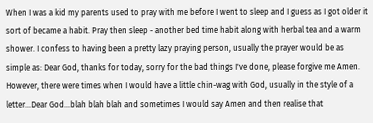When I was a kid my parents used to pray with me before I went to sleep and I guess as I got older it sort of became a habit. Pray then sleep - another bed time habit along with herbal tea and a warm shower. I confess to having been a pretty lazy praying person, usually the prayer would be as simple as: Dear God, thanks for today, sorry for the bad things I've done, please forgive me Amen. However, there were times when I would have a little chin-wag with God, usually in the style of a letter...Dear God...blah blah blah and sometimes I would say Amen and then realise that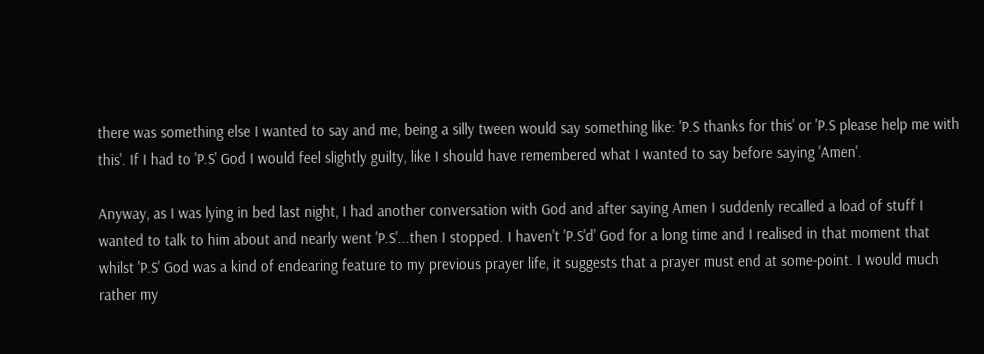there was something else I wanted to say and me, being a silly tween would say something like: 'P.S thanks for this' or 'P.S please help me with this'. If I had to 'P.S' God I would feel slightly guilty, like I should have remembered what I wanted to say before saying 'Amen'.

Anyway, as I was lying in bed last night, I had another conversation with God and after saying Amen I suddenly recalled a load of stuff I wanted to talk to him about and nearly went 'P.S'...then I stopped. I haven't 'P.S'd' God for a long time and I realised in that moment that whilst 'P.S' God was a kind of endearing feature to my previous prayer life, it suggests that a prayer must end at some-point. I would much rather my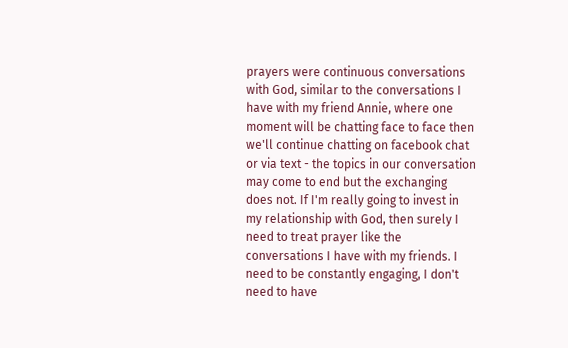prayers were continuous conversations with God, similar to the conversations I have with my friend Annie, where one moment will be chatting face to face then we'll continue chatting on facebook chat or via text - the topics in our conversation may come to end but the exchanging does not. If I'm really going to invest in my relationship with God, then surely I need to treat prayer like the conversations I have with my friends. I need to be constantly engaging, I don't need to have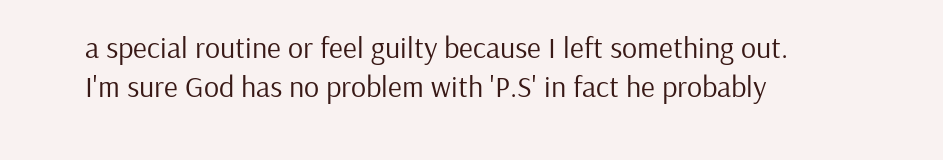a special routine or feel guilty because I left something out. I'm sure God has no problem with 'P.S' in fact he probably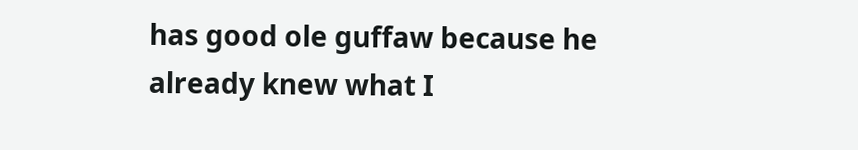has good ole guffaw because he already knew what I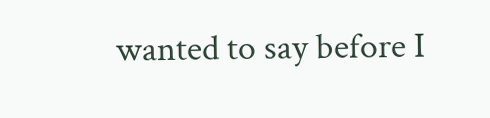wanted to say before I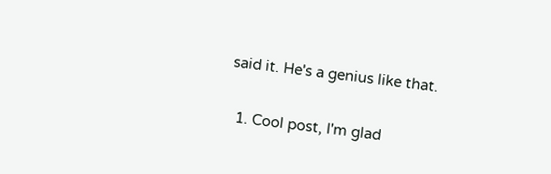said it. He's a genius like that.


  1. Cool post, I'm glad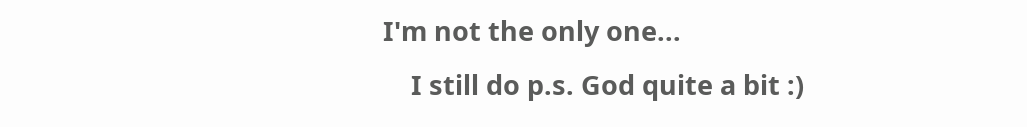I'm not the only one...
    I still do p.s. God quite a bit :)